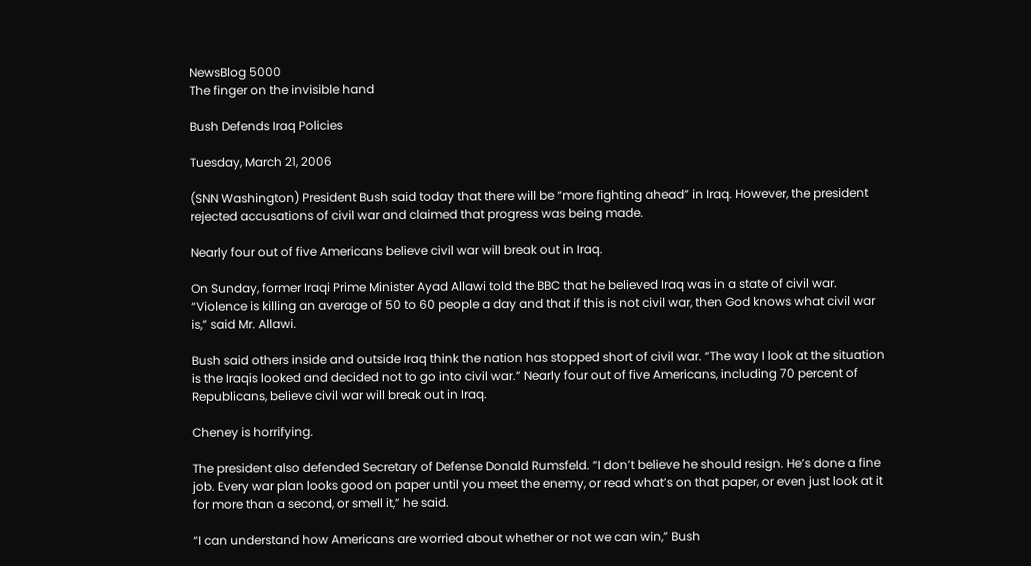NewsBlog 5000
The finger on the invisible hand

Bush Defends Iraq Policies

Tuesday, March 21, 2006

(SNN Washington) President Bush said today that there will be “more fighting ahead” in Iraq. However, the president rejected accusations of civil war and claimed that progress was being made.

Nearly four out of five Americans believe civil war will break out in Iraq.

On Sunday, former Iraqi Prime Minister Ayad Allawi told the BBC that he believed Iraq was in a state of civil war. “Violence is killing an average of 50 to 60 people a day and that if this is not civil war, then God knows what civil war is,” said Mr. Allawi.

Bush said others inside and outside Iraq think the nation has stopped short of civil war. “The way I look at the situation is the Iraqis looked and decided not to go into civil war.” Nearly four out of five Americans, including 70 percent of Republicans, believe civil war will break out in Iraq.

Cheney is horrifying.

The president also defended Secretary of Defense Donald Rumsfeld. “I don’t believe he should resign. He’s done a fine job. Every war plan looks good on paper until you meet the enemy, or read what’s on that paper, or even just look at it for more than a second, or smell it,” he said.

“I can understand how Americans are worried about whether or not we can win,” Bush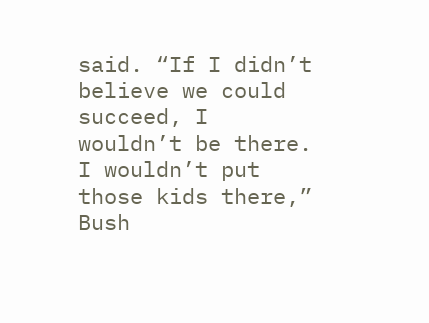said. “If I didn’t believe we could succeed, I wouldn’t be there. I wouldn’t put those kids there,” Bush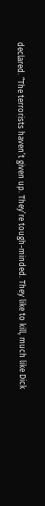declared. “The terrorists haven’t given up. They’re tough-minded. They like to kill, much like Dick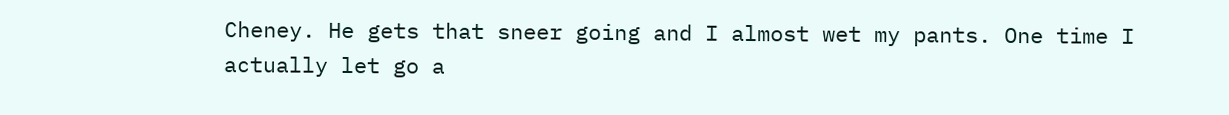Cheney. He gets that sneer going and I almost wet my pants. One time I actually let go a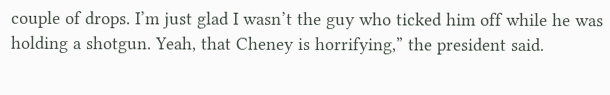couple of drops. I’m just glad I wasn’t the guy who ticked him off while he was holding a shotgun. Yeah, that Cheney is horrifying,” the president said.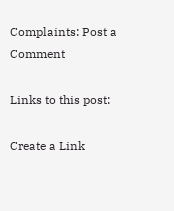Complaints: Post a Comment

Links to this post:

Create a Link